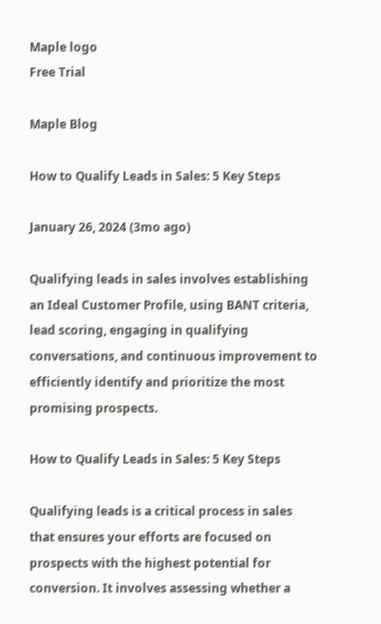Maple logo
Free Trial

Maple Blog

How to Qualify Leads in Sales: 5 Key Steps

January 26, 2024 (3mo ago)

Qualifying leads in sales involves establishing an Ideal Customer Profile, using BANT criteria, lead scoring, engaging in qualifying conversations, and continuous improvement to efficiently identify and prioritize the most promising prospects.

How to Qualify Leads in Sales: 5 Key Steps

Qualifying leads is a critical process in sales that ensures your efforts are focused on prospects with the highest potential for conversion. It involves assessing whether a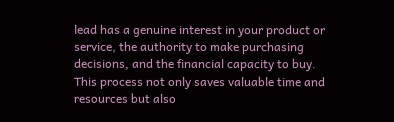lead has a genuine interest in your product or service, the authority to make purchasing decisions, and the financial capacity to buy. This process not only saves valuable time and resources but also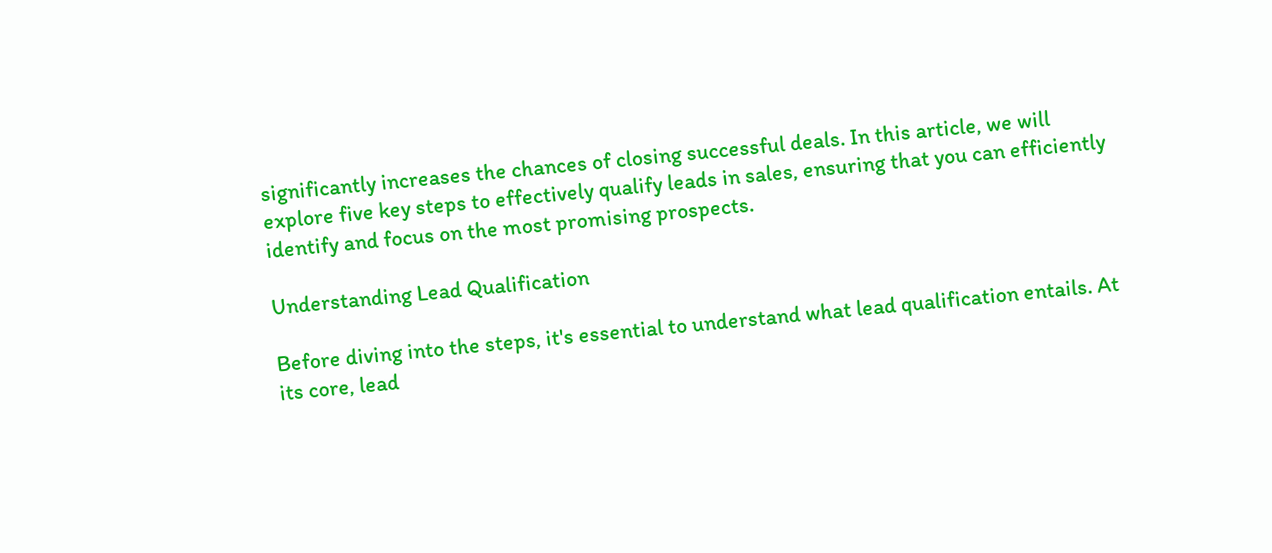significantly increases the chances of closing successful deals. In this article, we will explore five key steps to effectively qualify leads in sales, ensuring that you can efficiently identify and focus on the most promising prospects.

Understanding Lead Qualification

Before diving into the steps, it's essential to understand what lead qualification entails. At its core, lead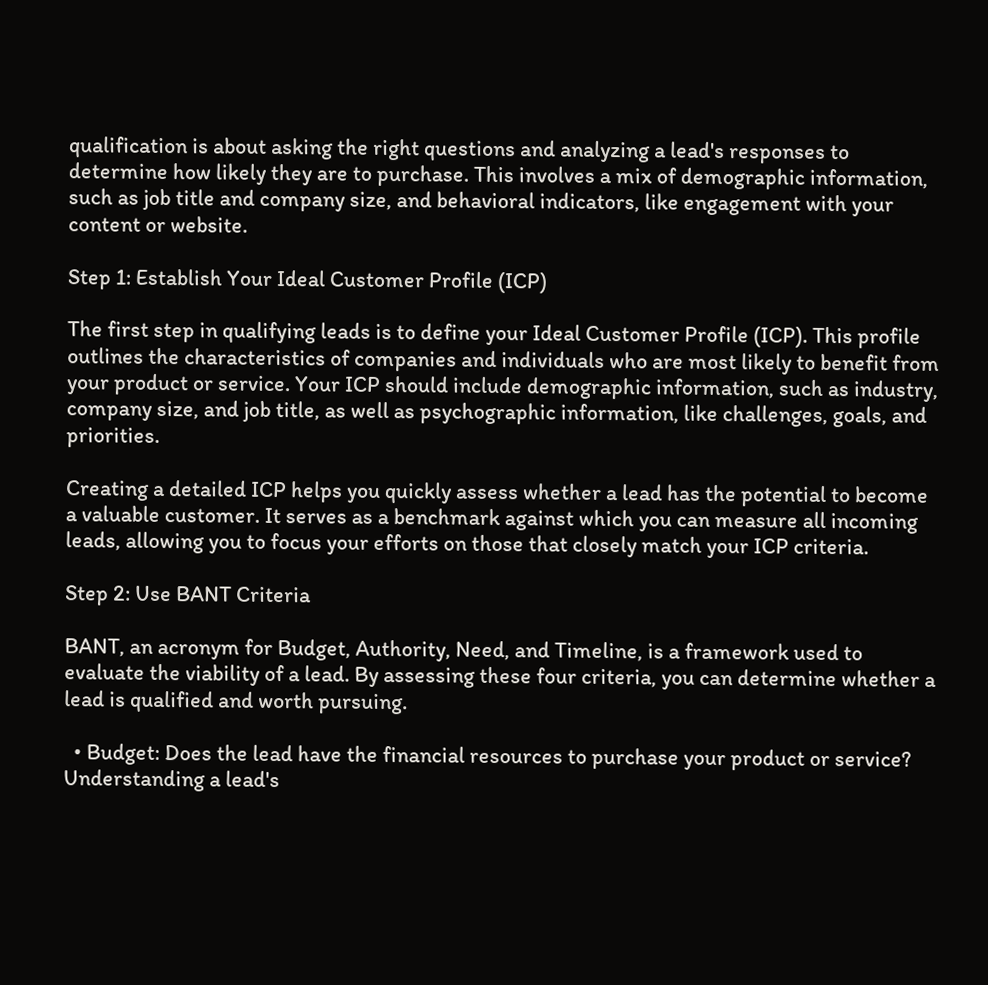qualification is about asking the right questions and analyzing a lead's responses to determine how likely they are to purchase. This involves a mix of demographic information, such as job title and company size, and behavioral indicators, like engagement with your content or website.

Step 1: Establish Your Ideal Customer Profile (ICP)

The first step in qualifying leads is to define your Ideal Customer Profile (ICP). This profile outlines the characteristics of companies and individuals who are most likely to benefit from your product or service. Your ICP should include demographic information, such as industry, company size, and job title, as well as psychographic information, like challenges, goals, and priorities.

Creating a detailed ICP helps you quickly assess whether a lead has the potential to become a valuable customer. It serves as a benchmark against which you can measure all incoming leads, allowing you to focus your efforts on those that closely match your ICP criteria.

Step 2: Use BANT Criteria

BANT, an acronym for Budget, Authority, Need, and Timeline, is a framework used to evaluate the viability of a lead. By assessing these four criteria, you can determine whether a lead is qualified and worth pursuing.

  • Budget: Does the lead have the financial resources to purchase your product or service? Understanding a lead's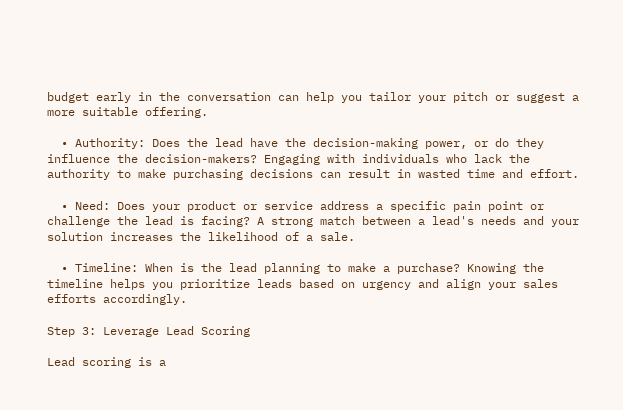budget early in the conversation can help you tailor your pitch or suggest a more suitable offering.

  • Authority: Does the lead have the decision-making power, or do they influence the decision-makers? Engaging with individuals who lack the authority to make purchasing decisions can result in wasted time and effort.

  • Need: Does your product or service address a specific pain point or challenge the lead is facing? A strong match between a lead's needs and your solution increases the likelihood of a sale.

  • Timeline: When is the lead planning to make a purchase? Knowing the timeline helps you prioritize leads based on urgency and align your sales efforts accordingly.

Step 3: Leverage Lead Scoring

Lead scoring is a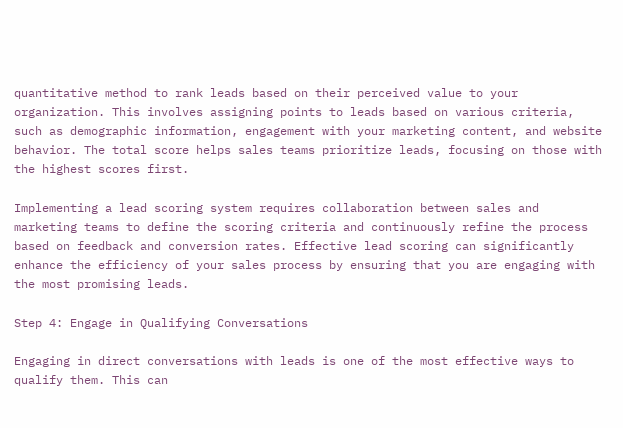quantitative method to rank leads based on their perceived value to your organization. This involves assigning points to leads based on various criteria, such as demographic information, engagement with your marketing content, and website behavior. The total score helps sales teams prioritize leads, focusing on those with the highest scores first.

Implementing a lead scoring system requires collaboration between sales and marketing teams to define the scoring criteria and continuously refine the process based on feedback and conversion rates. Effective lead scoring can significantly enhance the efficiency of your sales process by ensuring that you are engaging with the most promising leads.

Step 4: Engage in Qualifying Conversations

Engaging in direct conversations with leads is one of the most effective ways to qualify them. This can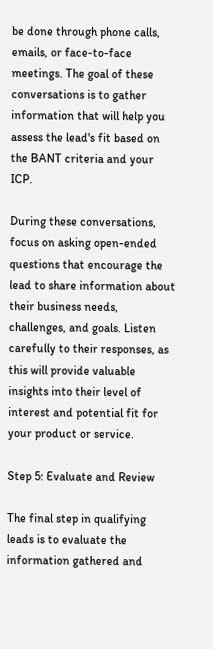be done through phone calls, emails, or face-to-face meetings. The goal of these conversations is to gather information that will help you assess the lead's fit based on the BANT criteria and your ICP.

During these conversations, focus on asking open-ended questions that encourage the lead to share information about their business needs, challenges, and goals. Listen carefully to their responses, as this will provide valuable insights into their level of interest and potential fit for your product or service.

Step 5: Evaluate and Review

The final step in qualifying leads is to evaluate the information gathered and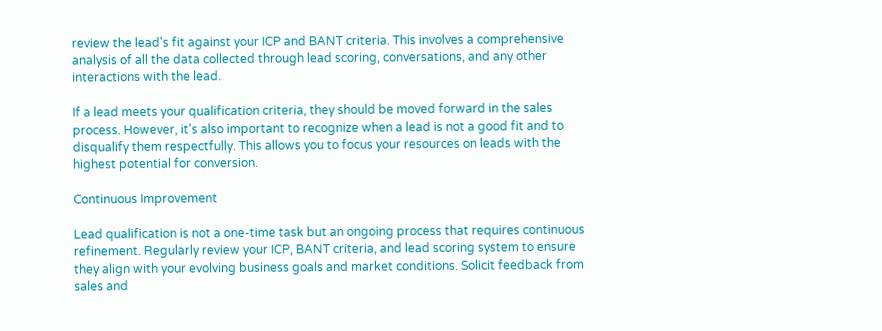review the lead's fit against your ICP and BANT criteria. This involves a comprehensive analysis of all the data collected through lead scoring, conversations, and any other interactions with the lead.

If a lead meets your qualification criteria, they should be moved forward in the sales process. However, it's also important to recognize when a lead is not a good fit and to disqualify them respectfully. This allows you to focus your resources on leads with the highest potential for conversion.

Continuous Improvement

Lead qualification is not a one-time task but an ongoing process that requires continuous refinement. Regularly review your ICP, BANT criteria, and lead scoring system to ensure they align with your evolving business goals and market conditions. Solicit feedback from sales and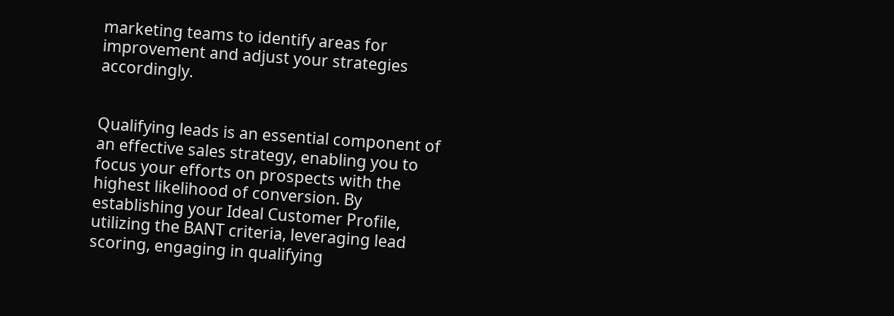marketing teams to identify areas for improvement and adjust your strategies accordingly.


Qualifying leads is an essential component of an effective sales strategy, enabling you to focus your efforts on prospects with the highest likelihood of conversion. By establishing your Ideal Customer Profile, utilizing the BANT criteria, leveraging lead scoring, engaging in qualifying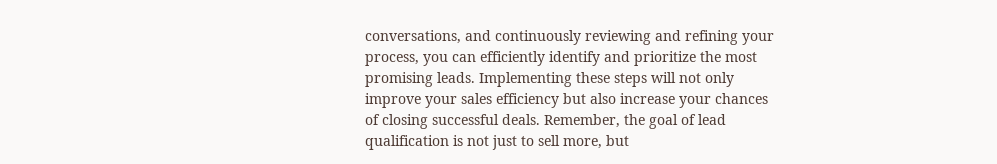conversations, and continuously reviewing and refining your process, you can efficiently identify and prioritize the most promising leads. Implementing these steps will not only improve your sales efficiency but also increase your chances of closing successful deals. Remember, the goal of lead qualification is not just to sell more, but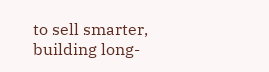to sell smarter, building long-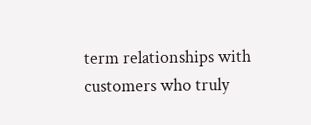term relationships with customers who truly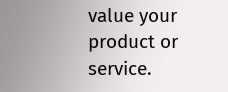value your product or service.